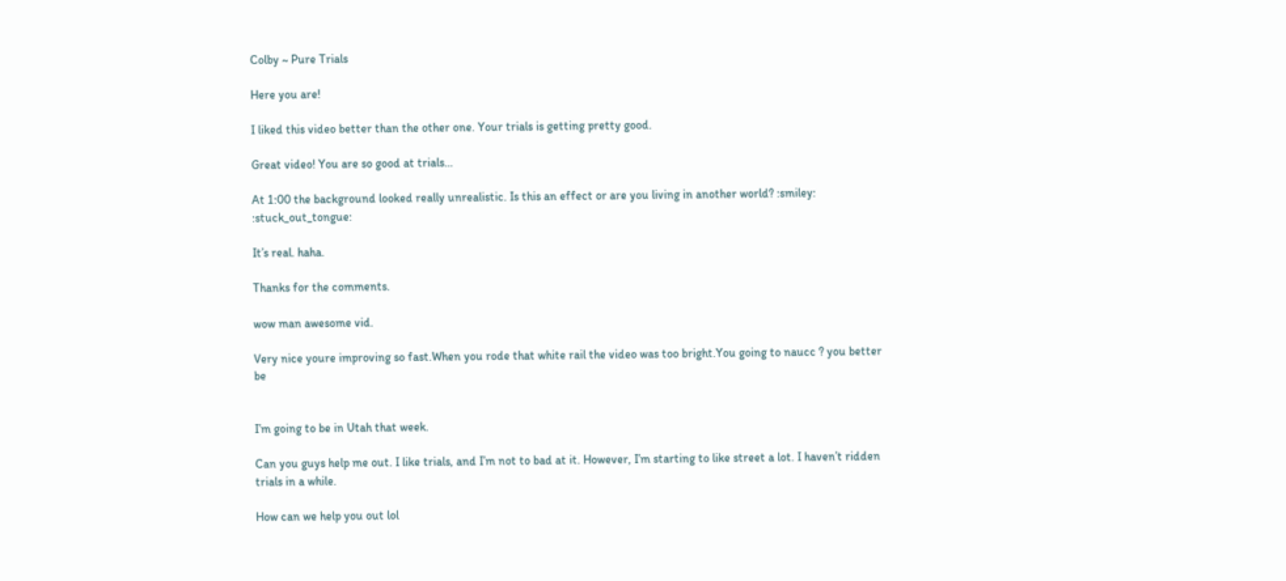Colby ~ Pure Trials

Here you are!

I liked this video better than the other one. Your trials is getting pretty good.

Great video! You are so good at trials…

At 1:00 the background looked really unrealistic. Is this an effect or are you living in another world? :smiley: :stuck_out_tongue:

It’s real. haha.

Thanks for the comments.

wow man awesome vid.

Very nice youre improving so fast.When you rode that white rail the video was too bright.You going to naucc ? you better be


I’m going to be in Utah that week.

Can you guys help me out. I like trials, and I’m not to bad at it. However, I’m starting to like street a lot. I haven’t ridden trials in a while.

How can we help you out lol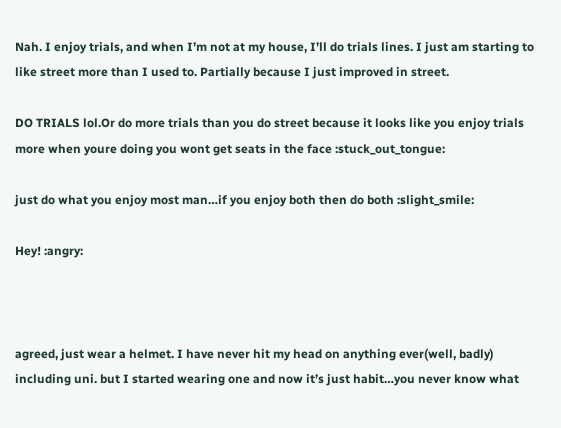Nah. I enjoy trials, and when I’m not at my house, I’ll do trials lines. I just am starting to like street more than I used to. Partially because I just improved in street.

DO TRIALS lol.Or do more trials than you do street because it looks like you enjoy trials more when youre doing you wont get seats in the face :stuck_out_tongue:

just do what you enjoy most man…if you enjoy both then do both :slight_smile:

Hey! :angry:



agreed, just wear a helmet. I have never hit my head on anything ever(well, badly) including uni. but I started wearing one and now it’s just habit…you never know what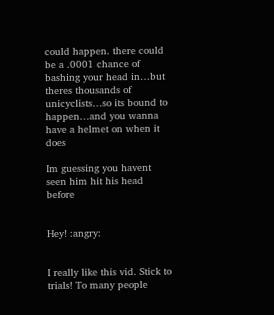could happen. there could be a .0001 chance of bashing your head in…but theres thousands of unicyclists…so its bound to happen…and you wanna have a helmet on when it does

Im guessing you havent seen him hit his head before


Hey! :angry:


I really like this vid. Stick to trials! To many people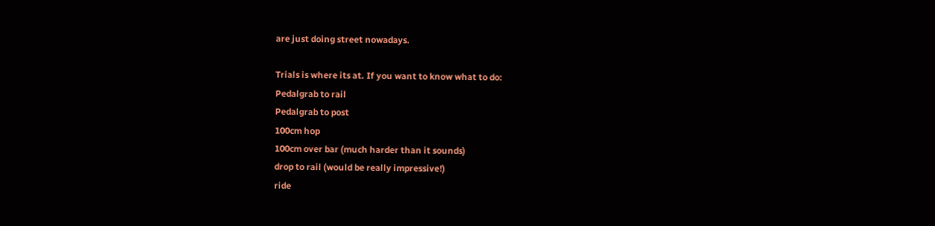are just doing street nowadays.

Trials is where its at. If you want to know what to do:
Pedalgrab to rail
Pedalgrab to post
100cm hop
100cm over bar (much harder than it sounds)
drop to rail (would be really impressive!)
ride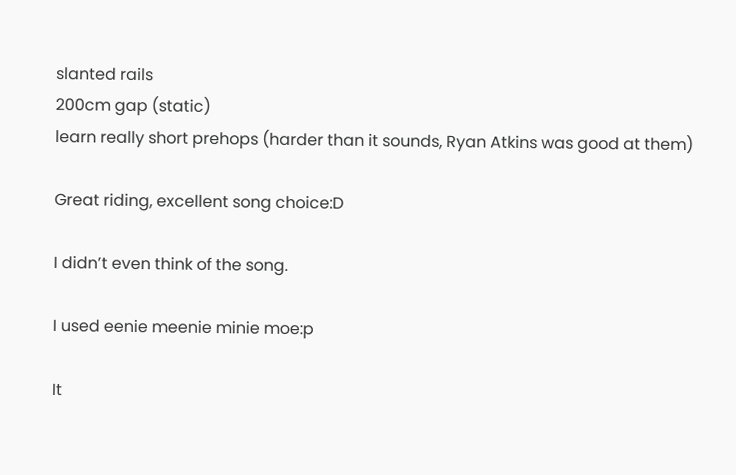slanted rails
200cm gap (static)
learn really short prehops (harder than it sounds, Ryan Atkins was good at them)

Great riding, excellent song choice:D

I didn’t even think of the song.

I used eenie meenie minie moe:p

It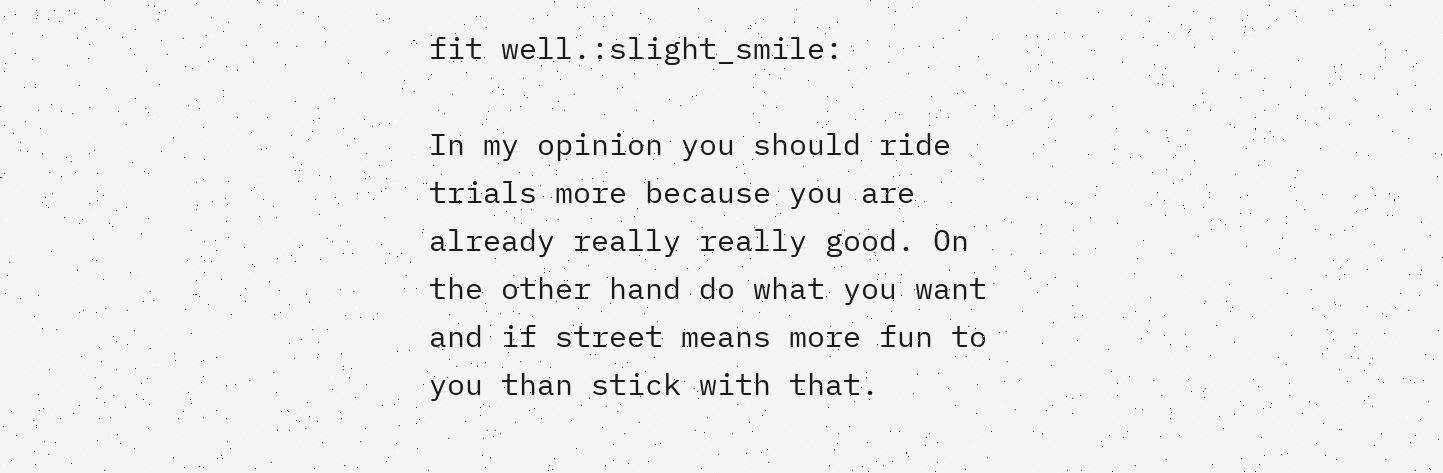fit well.:slight_smile:

In my opinion you should ride trials more because you are already really really good. On the other hand do what you want and if street means more fun to you than stick with that.